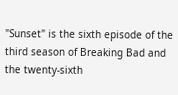"Sunset" is the sixth episode of the third season of Breaking Bad and the twenty-sixth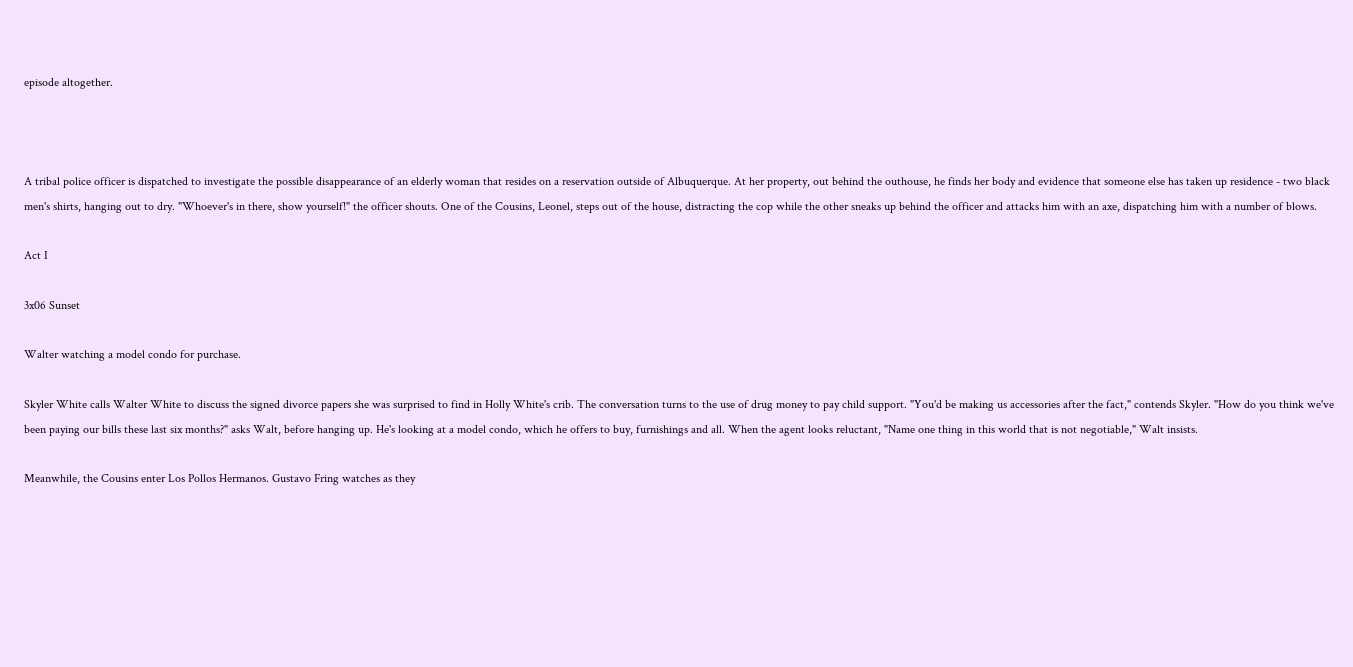episode altogether.



A tribal police officer is dispatched to investigate the possible disappearance of an elderly woman that resides on a reservation outside of Albuquerque. At her property, out behind the outhouse, he finds her body and evidence that someone else has taken up residence - two black men's shirts, hanging out to dry. "Whoever's in there, show yourself!" the officer shouts. One of the Cousins, Leonel, steps out of the house, distracting the cop while the other sneaks up behind the officer and attacks him with an axe, dispatching him with a number of blows.

Act I

3x06 Sunset

Walter watching a model condo for purchase.

Skyler White calls Walter White to discuss the signed divorce papers she was surprised to find in Holly White's crib. The conversation turns to the use of drug money to pay child support. "You'd be making us accessories after the fact," contends Skyler. "How do you think we've been paying our bills these last six months?" asks Walt, before hanging up. He's looking at a model condo, which he offers to buy, furnishings and all. When the agent looks reluctant, "Name one thing in this world that is not negotiable," Walt insists.

Meanwhile, the Cousins enter Los Pollos Hermanos. Gustavo Fring watches as they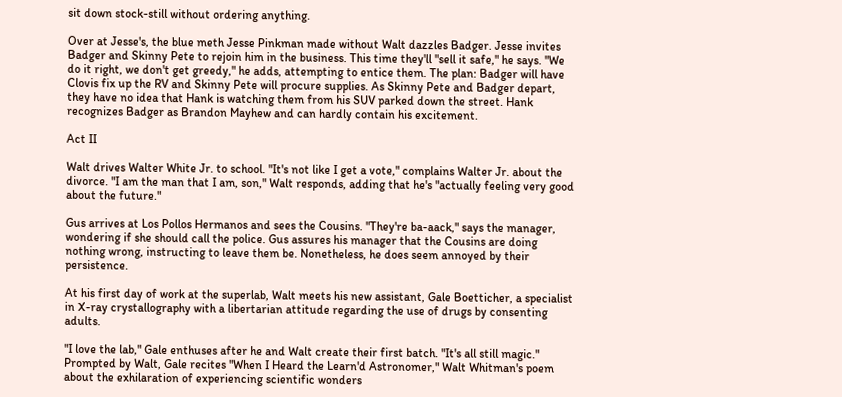sit down stock-still without ordering anything.

Over at Jesse's, the blue meth Jesse Pinkman made without Walt dazzles Badger. Jesse invites Badger and Skinny Pete to rejoin him in the business. This time they'll "sell it safe," he says. "We do it right, we don't get greedy," he adds, attempting to entice them. The plan: Badger will have Clovis fix up the RV and Skinny Pete will procure supplies. As Skinny Pete and Badger depart, they have no idea that Hank is watching them from his SUV parked down the street. Hank recognizes Badger as Brandon Mayhew and can hardly contain his excitement.

Act II

Walt drives Walter White Jr. to school. "It's not like I get a vote," complains Walter Jr. about the divorce. "I am the man that I am, son," Walt responds, adding that he's "actually feeling very good about the future."

Gus arrives at Los Pollos Hermanos and sees the Cousins. "They're ba-aack," says the manager, wondering if she should call the police. Gus assures his manager that the Cousins are doing nothing wrong, instructing to leave them be. Nonetheless, he does seem annoyed by their persistence.

At his first day of work at the superlab, Walt meets his new assistant, Gale Boetticher, a specialist in X-ray crystallography with a libertarian attitude regarding the use of drugs by consenting adults.

"I love the lab," Gale enthuses after he and Walt create their first batch. "It's all still magic." Prompted by Walt, Gale recites "When I Heard the Learn'd Astronomer," Walt Whitman's poem about the exhilaration of experiencing scientific wonders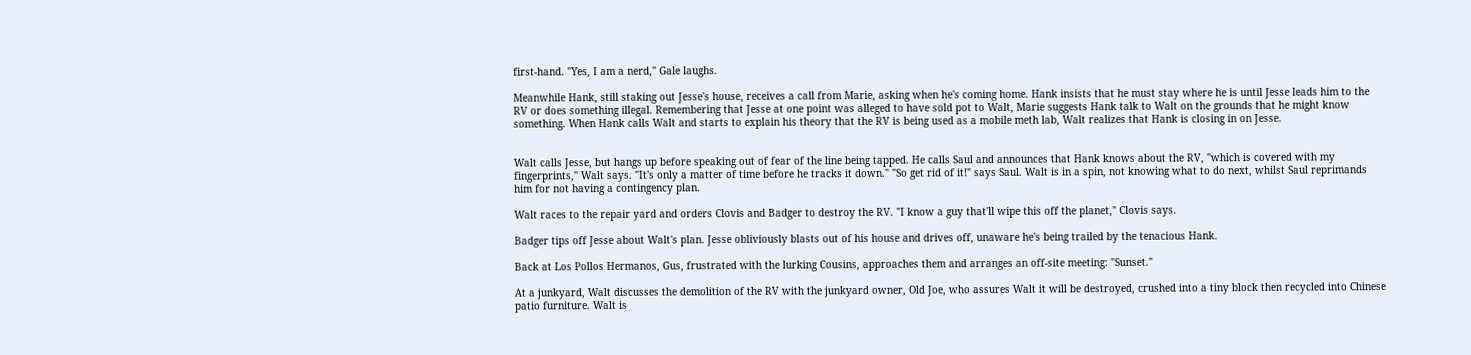first-hand. "Yes, I am a nerd," Gale laughs.

Meanwhile Hank, still staking out Jesse's house, receives a call from Marie, asking when he's coming home. Hank insists that he must stay where he is until Jesse leads him to the RV or does something illegal. Remembering that Jesse at one point was alleged to have sold pot to Walt, Marie suggests Hank talk to Walt on the grounds that he might know something. When Hank calls Walt and starts to explain his theory that the RV is being used as a mobile meth lab, Walt realizes that Hank is closing in on Jesse.


Walt calls Jesse, but hangs up before speaking out of fear of the line being tapped. He calls Saul and announces that Hank knows about the RV, "which is covered with my fingerprints," Walt says. "It's only a matter of time before he tracks it down." "So get rid of it!" says Saul. Walt is in a spin, not knowing what to do next, whilst Saul reprimands him for not having a contingency plan.

Walt races to the repair yard and orders Clovis and Badger to destroy the RV. "I know a guy that'll wipe this off the planet," Clovis says.

Badger tips off Jesse about Walt's plan. Jesse obliviously blasts out of his house and drives off, unaware he's being trailed by the tenacious Hank.

Back at Los Pollos Hermanos, Gus, frustrated with the lurking Cousins, approaches them and arranges an off-site meeting: "Sunset."

At a junkyard, Walt discusses the demolition of the RV with the junkyard owner, Old Joe, who assures Walt it will be destroyed, crushed into a tiny block then recycled into Chinese patio furniture. Walt is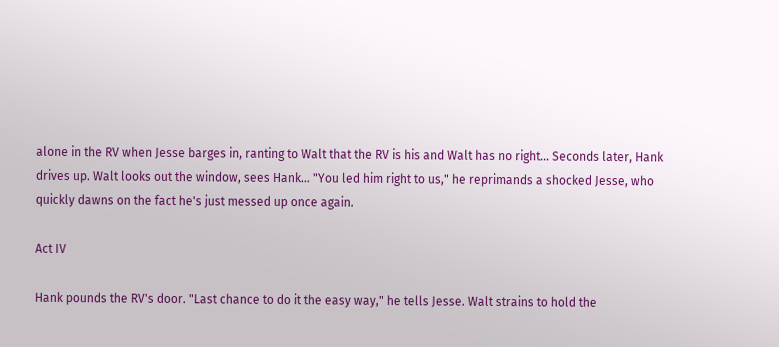alone in the RV when Jesse barges in, ranting to Walt that the RV is his and Walt has no right... Seconds later, Hank drives up. Walt looks out the window, sees Hank... "You led him right to us," he reprimands a shocked Jesse, who quickly dawns on the fact he's just messed up once again.

Act IV

Hank pounds the RV's door. "Last chance to do it the easy way," he tells Jesse. Walt strains to hold the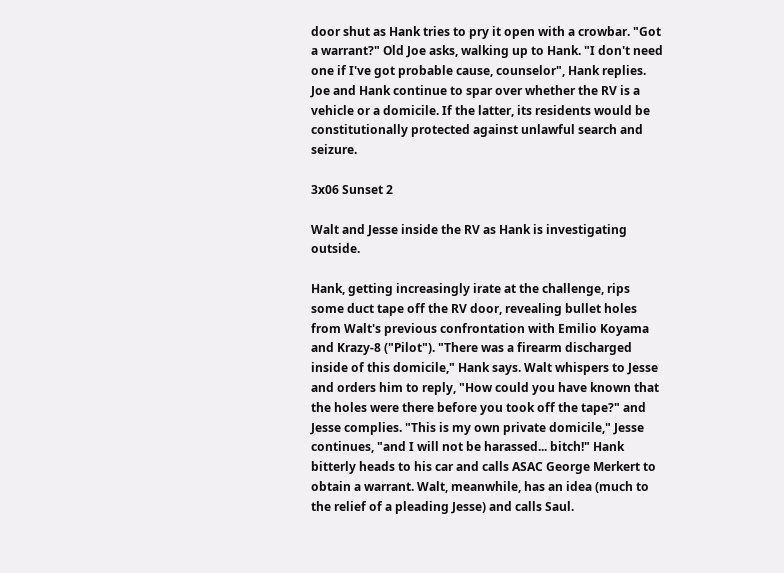door shut as Hank tries to pry it open with a crowbar. "Got a warrant?" Old Joe asks, walking up to Hank. "I don't need one if I've got probable cause, counselor", Hank replies. Joe and Hank continue to spar over whether the RV is a vehicle or a domicile. If the latter, its residents would be constitutionally protected against unlawful search and seizure.

3x06 Sunset 2

Walt and Jesse inside the RV as Hank is investigating outside.

Hank, getting increasingly irate at the challenge, rips some duct tape off the RV door, revealing bullet holes from Walt's previous confrontation with Emilio Koyama and Krazy-8 ("Pilot"). "There was a firearm discharged inside of this domicile," Hank says. Walt whispers to Jesse and orders him to reply, "How could you have known that the holes were there before you took off the tape?" and Jesse complies. "This is my own private domicile," Jesse continues, "and I will not be harassed... bitch!" Hank bitterly heads to his car and calls ASAC George Merkert to obtain a warrant. Walt, meanwhile, has an idea (much to the relief of a pleading Jesse) and calls Saul.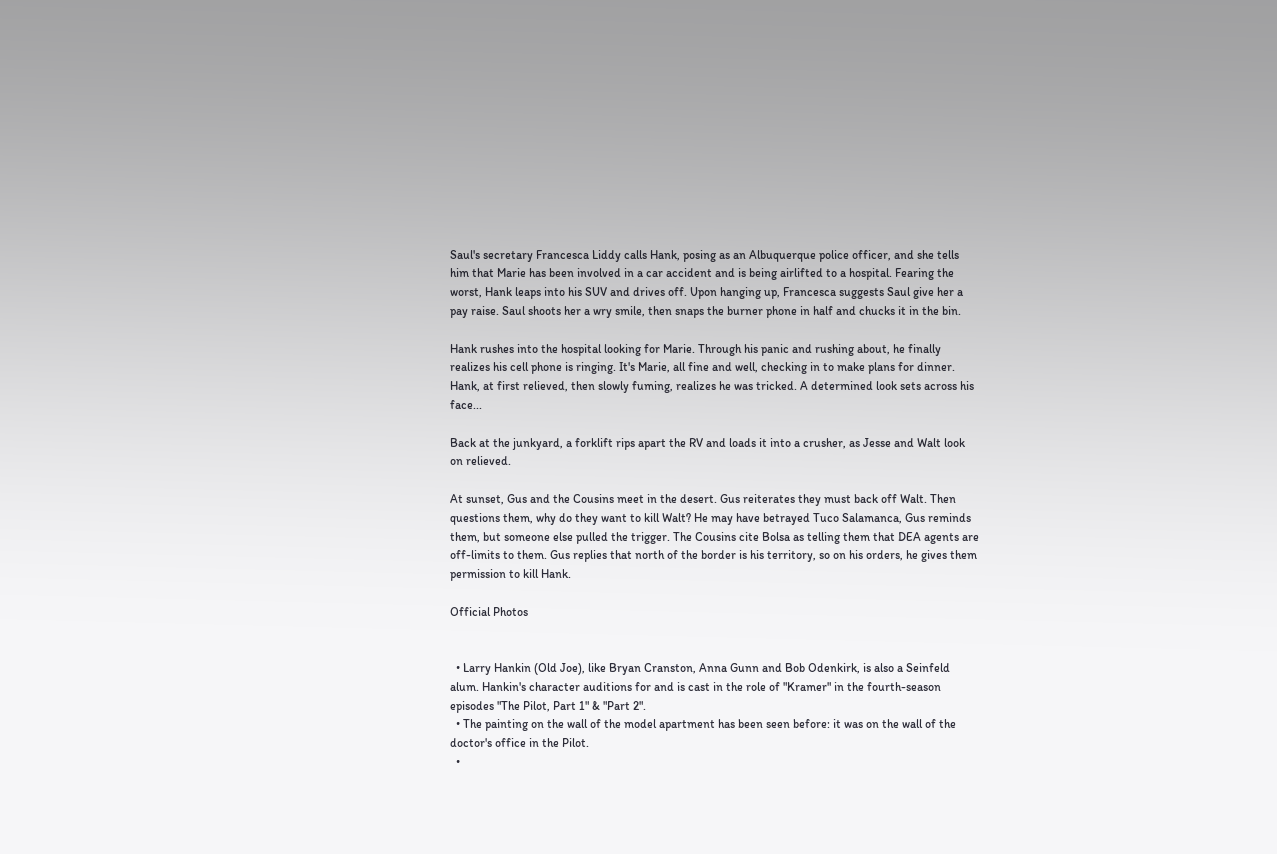Saul's secretary Francesca Liddy calls Hank, posing as an Albuquerque police officer, and she tells him that Marie has been involved in a car accident and is being airlifted to a hospital. Fearing the worst, Hank leaps into his SUV and drives off. Upon hanging up, Francesca suggests Saul give her a pay raise. Saul shoots her a wry smile, then snaps the burner phone in half and chucks it in the bin.

Hank rushes into the hospital looking for Marie. Through his panic and rushing about, he finally realizes his cell phone is ringing. It's Marie, all fine and well, checking in to make plans for dinner. Hank, at first relieved, then slowly fuming, realizes he was tricked. A determined look sets across his face...

Back at the junkyard, a forklift rips apart the RV and loads it into a crusher, as Jesse and Walt look on relieved.

At sunset, Gus and the Cousins meet in the desert. Gus reiterates they must back off Walt. Then questions them, why do they want to kill Walt? He may have betrayed Tuco Salamanca, Gus reminds them, but someone else pulled the trigger. The Cousins cite Bolsa as telling them that DEA agents are off-limits to them. Gus replies that north of the border is his territory, so on his orders, he gives them permission to kill Hank.

Official Photos


  • Larry Hankin (Old Joe), like Bryan Cranston, Anna Gunn and Bob Odenkirk, is also a Seinfeld alum. Hankin's character auditions for and is cast in the role of "Kramer" in the fourth-season episodes "The Pilot, Part 1" & "Part 2".
  • The painting on the wall of the model apartment has been seen before: it was on the wall of the doctor's office in the Pilot.
  •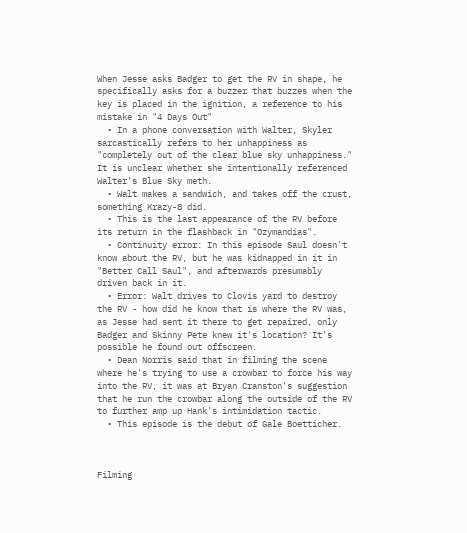When Jesse asks Badger to get the RV in shape, he specifically asks for a buzzer that buzzes when the key is placed in the ignition, a reference to his mistake in "4 Days Out"
  • In a phone conversation with Walter, Skyler sarcastically refers to her unhappiness as "completely out of the clear blue sky unhappiness." It is unclear whether she intentionally referenced Walter's Blue Sky meth.
  • Walt makes a sandwich, and takes off the crust, something Krazy-8 did.
  • This is the last appearance of the RV before its return in the flashback in "Ozymandias".
  • Continuity error: In this episode Saul doesn't know about the RV, but he was kidnapped in it in "Better Call Saul", and afterwards presumably driven back in it.
  • Error: Walt drives to Clovis yard to destroy the RV - how did he know that is where the RV was, as Jesse had sent it there to get repaired, only Badger and Skinny Pete knew it's location? It's possible he found out offscreen.
  • Dean Norris said that in filming the scene where he's trying to use a crowbar to force his way into the RV, it was at Bryan Cranston's suggestion that he run the crowbar along the outside of the RV to further amp up Hank's intimidation tactic.
  • This episode is the debut of Gale Boetticher.



Filming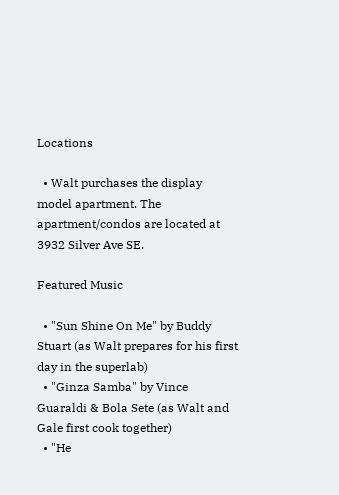Locations

  • Walt purchases the display model apartment. The apartment/condos are located at 3932 Silver Ave SE.

Featured Music

  • "Sun Shine On Me" by Buddy Stuart (as Walt prepares for his first day in the superlab)
  • "Ginza Samba" by Vince Guaraldi & Bola Sete (as Walt and Gale first cook together)
  • "He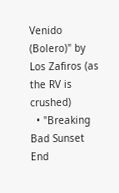Venido (Bolero)" by Los Zafiros (as the RV is crushed)
  • "Breaking Bad Sunset End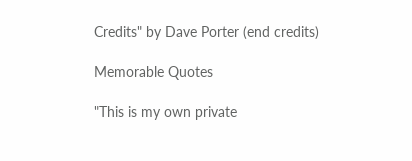Credits" by Dave Porter (end credits)

Memorable Quotes

"This is my own private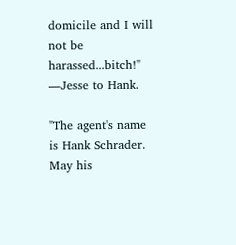domicile and I will not be harassed...bitch!"
―Jesse to Hank.

"The agent's name is Hank Schrader. May his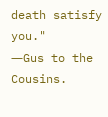death satisfy you."
―Gus to the Cousins.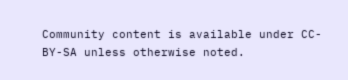Community content is available under CC-BY-SA unless otherwise noted.